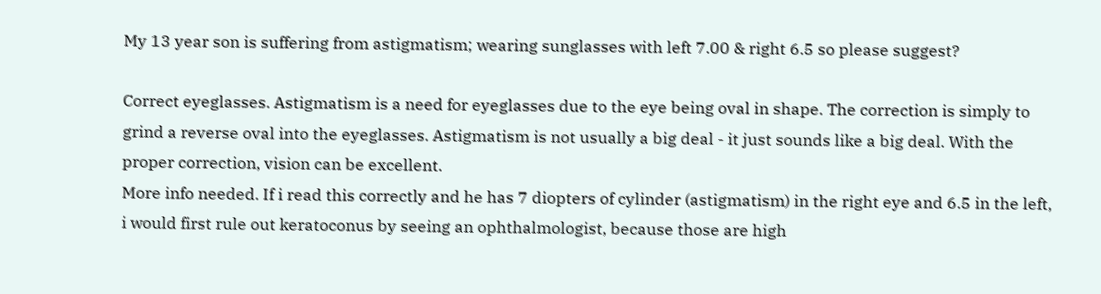My 13 year son is suffering from astigmatism; wearing sunglasses with left 7.00 & right 6.5 so please suggest?

Correct eyeglasses. Astigmatism is a need for eyeglasses due to the eye being oval in shape. The correction is simply to grind a reverse oval into the eyeglasses. Astigmatism is not usually a big deal - it just sounds like a big deal. With the proper correction, vision can be excellent.
More info needed. If i read this correctly and he has 7 diopters of cylinder (astigmatism) in the right eye and 6.5 in the left, i would first rule out keratoconus by seeing an ophthalmologist, because those are high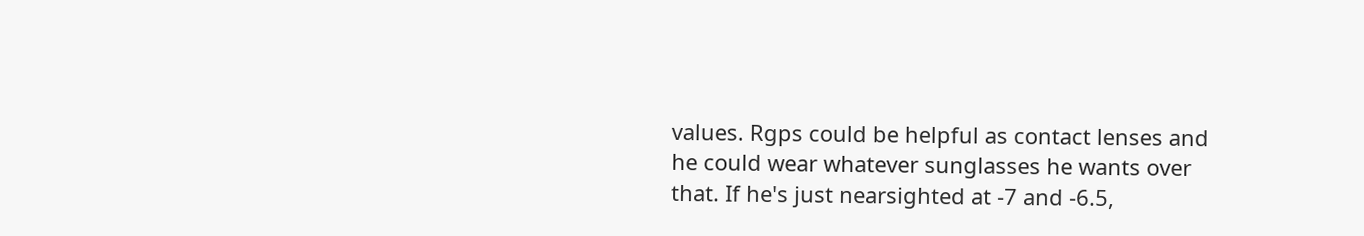values. Rgps could be helpful as contact lenses and he could wear whatever sunglasses he wants over that. If he's just nearsighted at -7 and -6.5,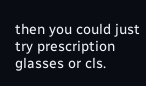then you could just try prescription glasses or cls.